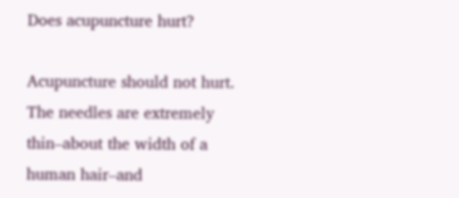Does acupuncture hurt?

Acupuncture should not hurt. The needles are extremely thin–about the width of a human hair–and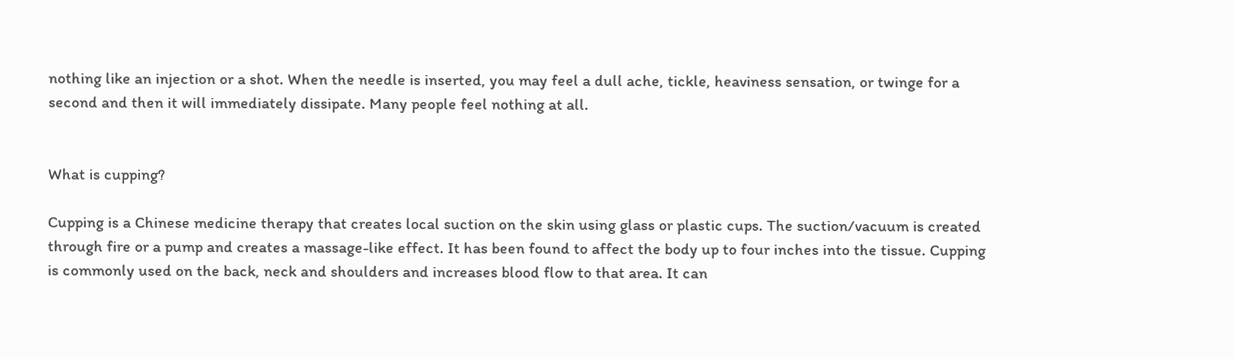nothing like an injection or a shot. When the needle is inserted, you may feel a dull ache, tickle, heaviness sensation, or twinge for a second and then it will immediately dissipate. Many people feel nothing at all.


What is cupping?

Cupping is a Chinese medicine therapy that creates local suction on the skin using glass or plastic cups. The suction/vacuum is created through fire or a pump and creates a massage-like effect. It has been found to affect the body up to four inches into the tissue. Cupping is commonly used on the back, neck and shoulders and increases blood flow to that area. It can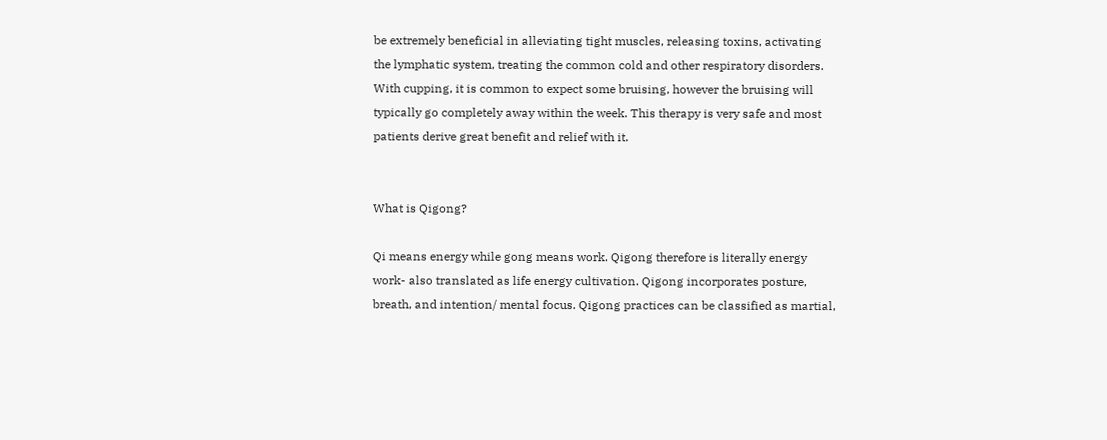be extremely beneficial in alleviating tight muscles, releasing toxins, activating the lymphatic system, treating the common cold and other respiratory disorders. With cupping, it is common to expect some bruising, however the bruising will typically go completely away within the week. This therapy is very safe and most patients derive great benefit and relief with it.


What is Qigong?

Qi means energy while gong means work. Qigong therefore is literally energy work- also translated as life energy cultivation. Qigong incorporates posture, breath, and intention/ mental focus. Qigong practices can be classified as martial,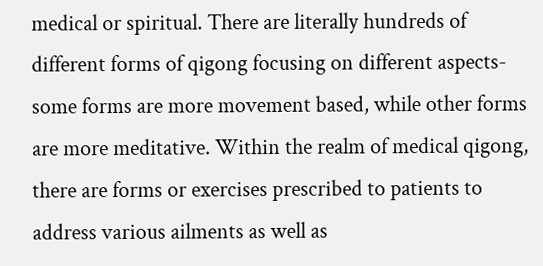medical or spiritual. There are literally hundreds of different forms of qigong focusing on different aspects- some forms are more movement based, while other forms are more meditative. Within the realm of medical qigong, there are forms or exercises prescribed to patients to address various ailments as well as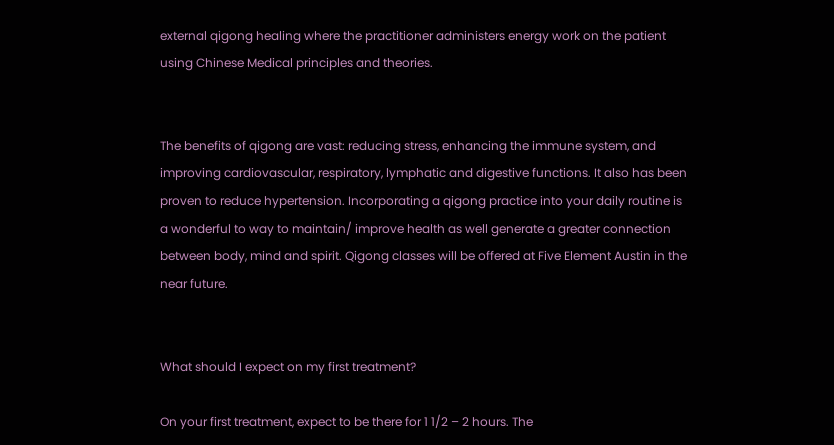external qigong healing where the practitioner administers energy work on the patient using Chinese Medical principles and theories.


The benefits of qigong are vast: reducing stress, enhancing the immune system, and improving cardiovascular, respiratory, lymphatic and digestive functions. It also has been proven to reduce hypertension. Incorporating a qigong practice into your daily routine is a wonderful to way to maintain/ improve health as well generate a greater connection between body, mind and spirit. Qigong classes will be offered at Five Element Austin in the near future.


What should I expect on my first treatment?

On your first treatment, expect to be there for 1 1/2 – 2 hours. The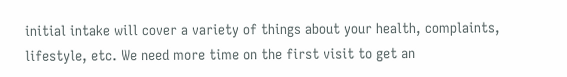initial intake will cover a variety of things about your health, complaints, lifestyle, etc. We need more time on the first visit to get an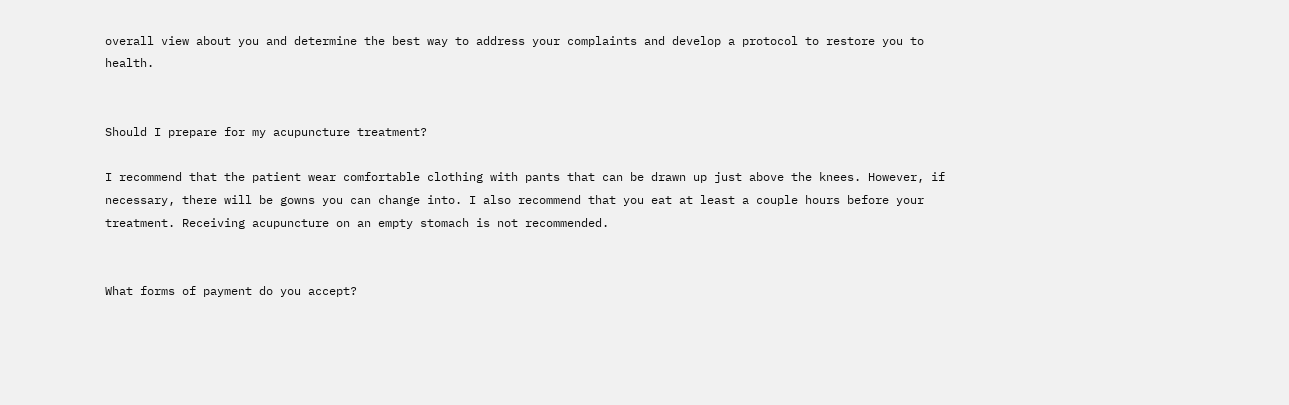overall view about you and determine the best way to address your complaints and develop a protocol to restore you to health.


Should I prepare for my acupuncture treatment?

I recommend that the patient wear comfortable clothing with pants that can be drawn up just above the knees. However, if necessary, there will be gowns you can change into. I also recommend that you eat at least a couple hours before your treatment. Receiving acupuncture on an empty stomach is not recommended.


What forms of payment do you accept?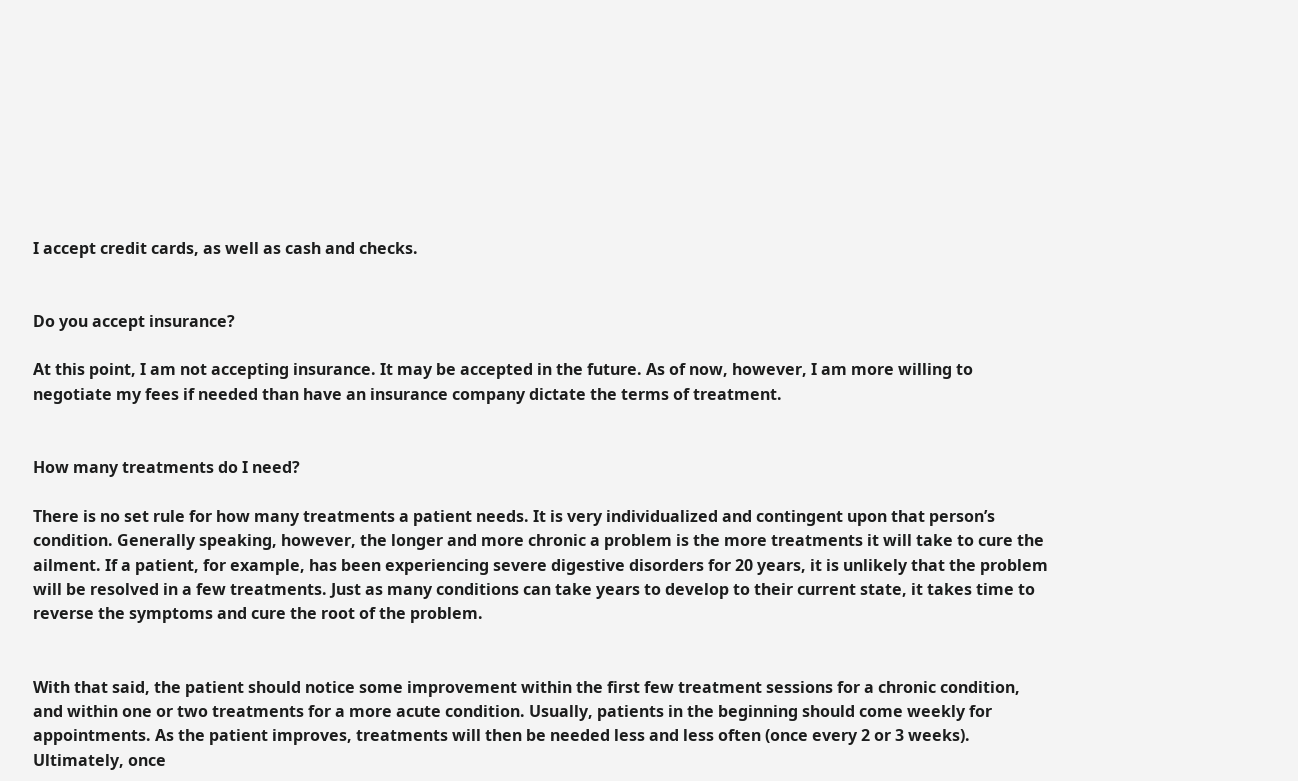I accept credit cards, as well as cash and checks.


Do you accept insurance?

At this point, I am not accepting insurance. It may be accepted in the future. As of now, however, I am more willing to negotiate my fees if needed than have an insurance company dictate the terms of treatment.


How many treatments do I need?

There is no set rule for how many treatments a patient needs. It is very individualized and contingent upon that person’s condition. Generally speaking, however, the longer and more chronic a problem is the more treatments it will take to cure the ailment. If a patient, for example, has been experiencing severe digestive disorders for 20 years, it is unlikely that the problem will be resolved in a few treatments. Just as many conditions can take years to develop to their current state, it takes time to reverse the symptoms and cure the root of the problem.


With that said, the patient should notice some improvement within the first few treatment sessions for a chronic condition, and within one or two treatments for a more acute condition. Usually, patients in the beginning should come weekly for appointments. As the patient improves, treatments will then be needed less and less often (once every 2 or 3 weeks). Ultimately, once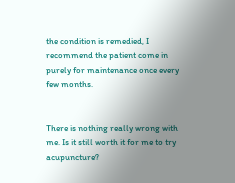the condition is remedied, I recommend the patient come in purely for maintenance once every few months.


There is nothing really wrong with me. Is it still worth it for me to try acupuncture?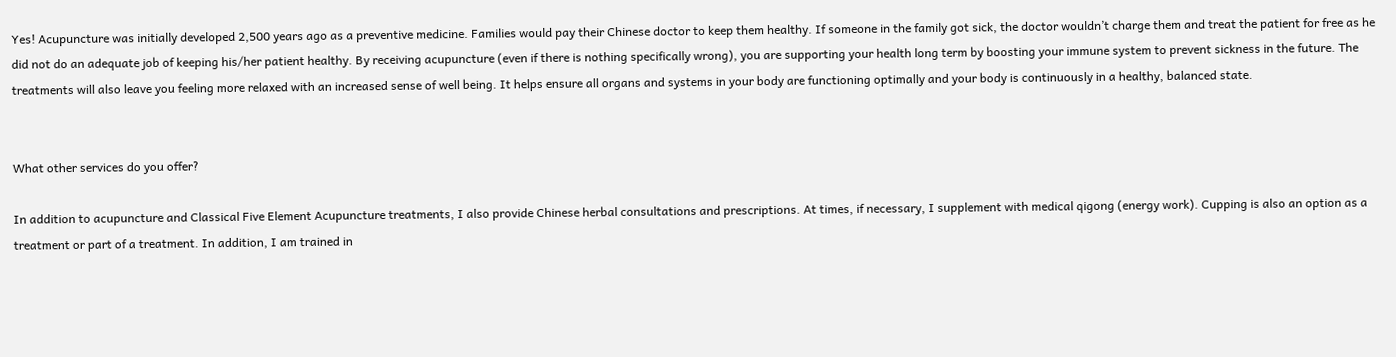Yes! Acupuncture was initially developed 2,500 years ago as a preventive medicine. Families would pay their Chinese doctor to keep them healthy. If someone in the family got sick, the doctor wouldn’t charge them and treat the patient for free as he did not do an adequate job of keeping his/her patient healthy. By receiving acupuncture (even if there is nothing specifically wrong), you are supporting your health long term by boosting your immune system to prevent sickness in the future. The treatments will also leave you feeling more relaxed with an increased sense of well being. It helps ensure all organs and systems in your body are functioning optimally and your body is continuously in a healthy, balanced state.


What other services do you offer?

In addition to acupuncture and Classical Five Element Acupuncture treatments, I also provide Chinese herbal consultations and prescriptions. At times, if necessary, I supplement with medical qigong (energy work). Cupping is also an option as a treatment or part of a treatment. In addition, I am trained in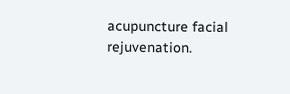acupuncture facial rejuvenation.